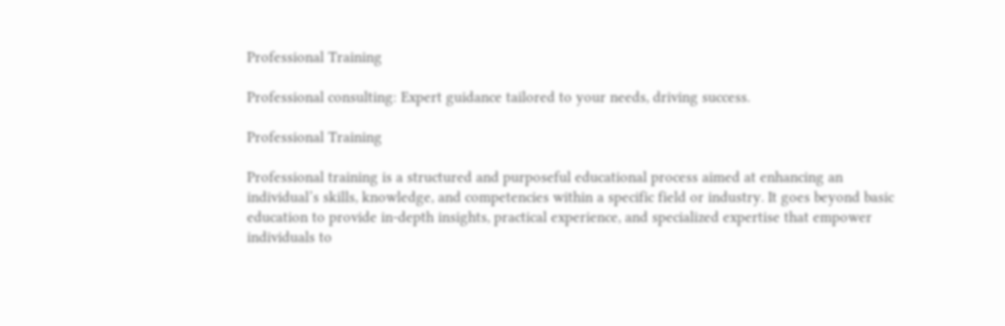Professional Training

Professional consulting: Expert guidance tailored to your needs, driving success.

Professional Training

Professional training is a structured and purposeful educational process aimed at enhancing an individual’s skills, knowledge, and competencies within a specific field or industry. It goes beyond basic education to provide in-depth insights, practical experience, and specialized expertise that empower individuals to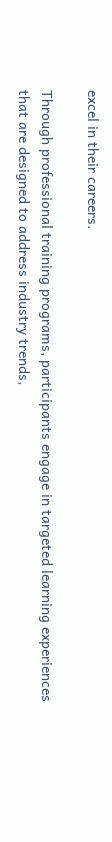excel in their careers.

Through professional training programs, participants engage in targeted learning experiences that are designed to address industry trends,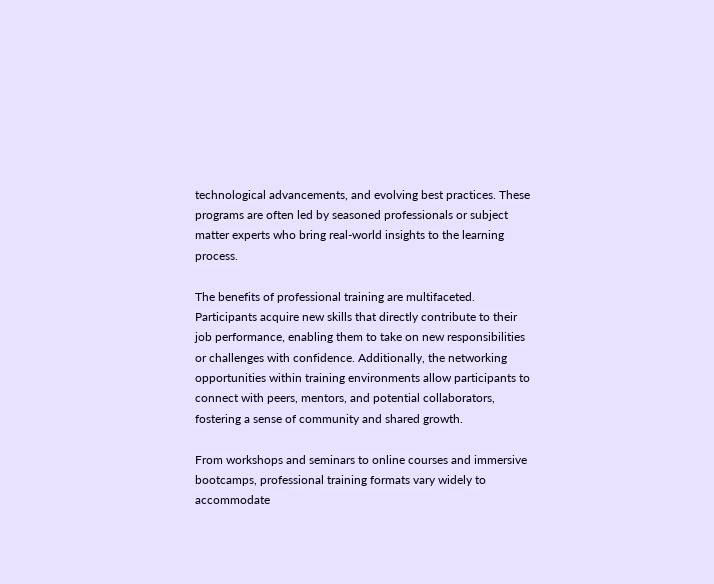technological advancements, and evolving best practices. These programs are often led by seasoned professionals or subject matter experts who bring real-world insights to the learning process.

The benefits of professional training are multifaceted. Participants acquire new skills that directly contribute to their job performance, enabling them to take on new responsibilities or challenges with confidence. Additionally, the networking opportunities within training environments allow participants to connect with peers, mentors, and potential collaborators, fostering a sense of community and shared growth.

From workshops and seminars to online courses and immersive bootcamps, professional training formats vary widely to accommodate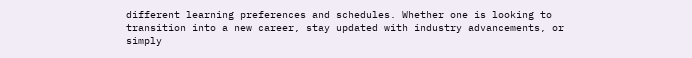different learning preferences and schedules. Whether one is looking to transition into a new career, stay updated with industry advancements, or simply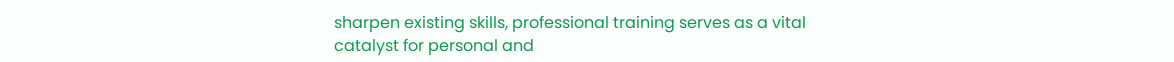sharpen existing skills, professional training serves as a vital catalyst for personal and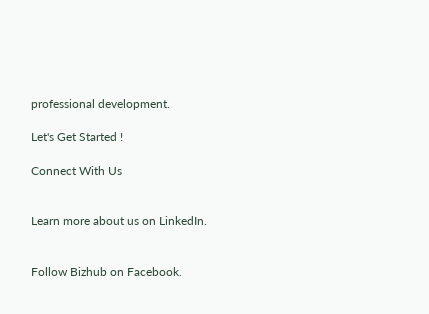professional development.

Let's Get Started !

Connect With Us


Learn more about us on LinkedIn.


Follow Bizhub on Facebook.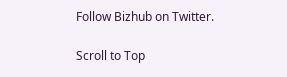Follow Bizhub on Twitter.

Scroll to Top